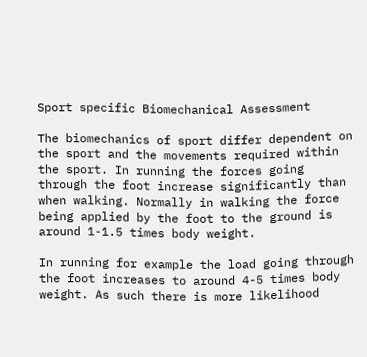Sport specific Biomechanical Assessment

The biomechanics of sport differ dependent on the sport and the movements required within the sport. In running the forces going through the foot increase significantly than when walking. Normally in walking the force being applied by the foot to the ground is around 1-1.5 times body weight.

In running for example the load going through the foot increases to around 4-5 times body weight. As such there is more likelihood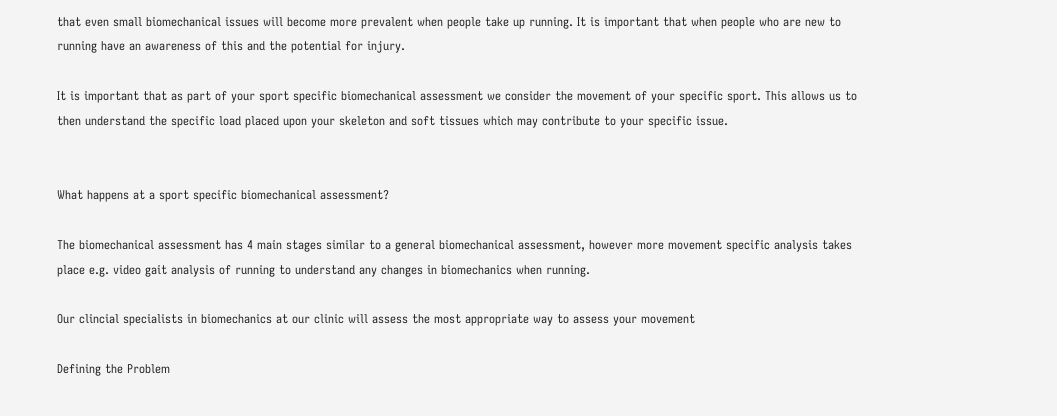that even small biomechanical issues will become more prevalent when people take up running. It is important that when people who are new to running have an awareness of this and the potential for injury.

It is important that as part of your sport specific biomechanical assessment we consider the movement of your specific sport. This allows us to then understand the specific load placed upon your skeleton and soft tissues which may contribute to your specific issue.


What happens at a sport specific biomechanical assessment?

The biomechanical assessment has 4 main stages similar to a general biomechanical assessment, however more movement specific analysis takes place e.g. video gait analysis of running to understand any changes in biomechanics when running.

Our clincial specialists in biomechanics at our clinic will assess the most appropriate way to assess your movement

Defining the Problem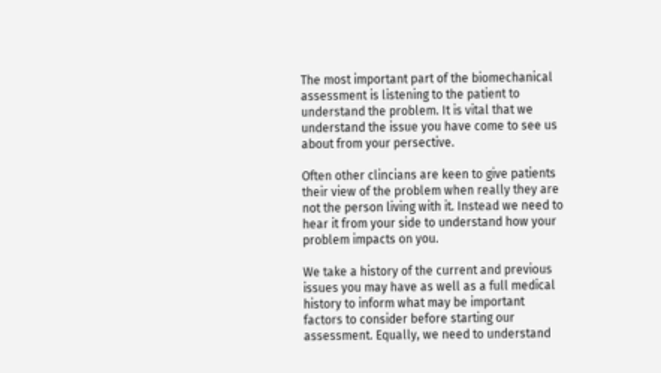The most important part of the biomechanical assessment is listening to the patient to understand the problem. It is vital that we understand the issue you have come to see us about from your persective.

Often other clincians are keen to give patients their view of the problem when really they are not the person living with it. Instead we need to hear it from your side to understand how your problem impacts on you.

We take a history of the current and previous issues you may have as well as a full medical history to inform what may be important factors to consider before starting our assessment. Equally, we need to understand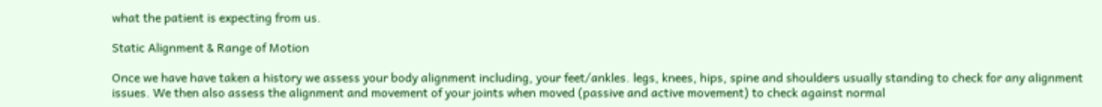what the patient is expecting from us.

Static Alignment & Range of Motion

Once we have have taken a history we assess your body alignment including, your feet/ankles. legs, knees, hips, spine and shoulders usually standing to check for any alignment issues. We then also assess the alignment and movement of your joints when moved (passive and active movement) to check against normal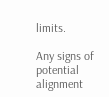limits.

Any signs of potential alignment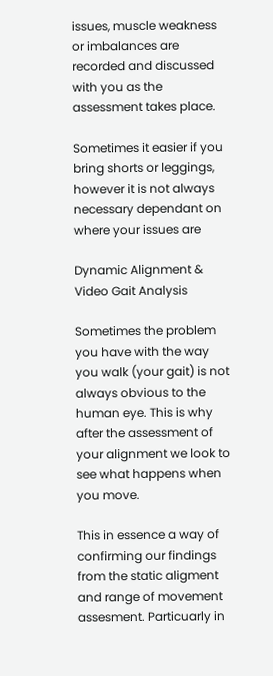issues, muscle weakness or imbalances are recorded and discussed with you as the assessment takes place.

Sometimes it easier if you bring shorts or leggings, however it is not always necessary dependant on where your issues are

Dynamic Alignment & Video Gait Analysis

Sometimes the problem you have with the way you walk (your gait) is not always obvious to the human eye. This is why after the assessment of your alignment we look to see what happens when you move.

This in essence a way of confirming our findings from the static aligment and range of movement assesment. Particuarly in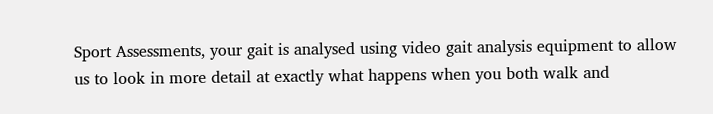Sport Assessments, your gait is analysed using video gait analysis equipment to allow us to look in more detail at exactly what happens when you both walk and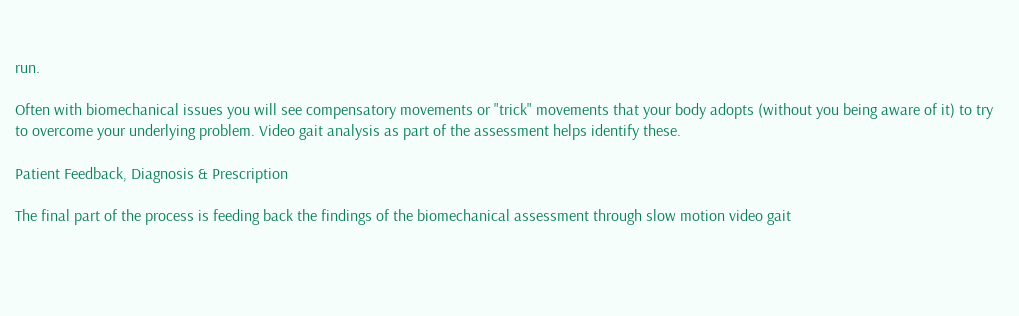run.

Often with biomechanical issues you will see compensatory movements or "trick" movements that your body adopts (without you being aware of it) to try to overcome your underlying problem. Video gait analysis as part of the assessment helps identify these.

Patient Feedback, Diagnosis & Prescription

The final part of the process is feeding back the findings of the biomechanical assessment through slow motion video gait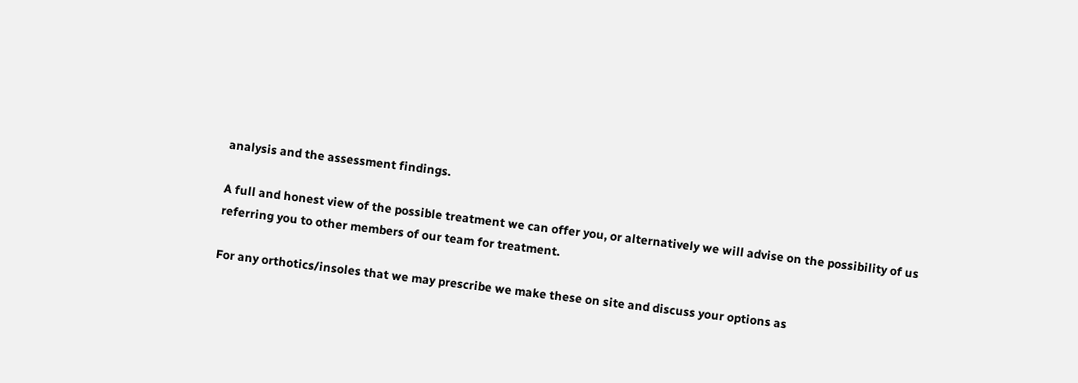analysis and the assessment findings.

A full and honest view of the possible treatment we can offer you, or alternatively we will advise on the possibility of us referring you to other members of our team for treatment.

For any orthotics/insoles that we may prescribe we make these on site and discuss your options as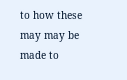to how these may may be made to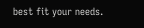best fit your needs.